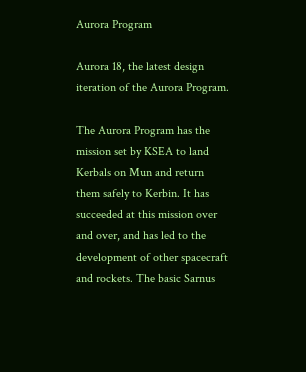Aurora Program

Aurora 18, the latest design iteration of the Aurora Program.

The Aurora Program has the mission set by KSEA to land Kerbals on Mun and return them safely to Kerbin. It has succeeded at this mission over and over, and has led to the development of other spacecraft and rockets. The basic Sarnus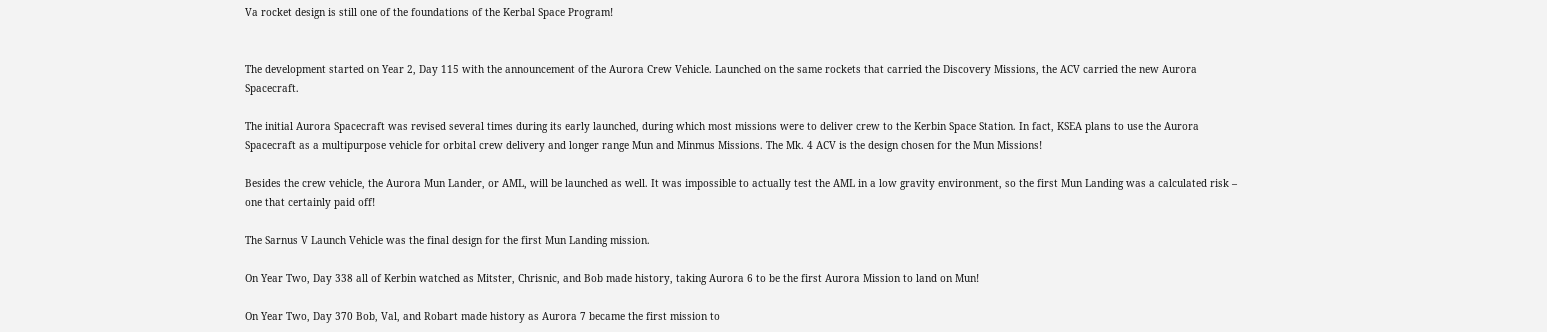Va rocket design is still one of the foundations of the Kerbal Space Program!


The development started on Year 2, Day 115 with the announcement of the Aurora Crew Vehicle. Launched on the same rockets that carried the Discovery Missions, the ACV carried the new Aurora Spacecraft.

The initial Aurora Spacecraft was revised several times during its early launched, during which most missions were to deliver crew to the Kerbin Space Station. In fact, KSEA plans to use the Aurora Spacecraft as a multipurpose vehicle for orbital crew delivery and longer range Mun and Minmus Missions. The Mk. 4 ACV is the design chosen for the Mun Missions!

Besides the crew vehicle, the Aurora Mun Lander, or AML, will be launched as well. It was impossible to actually test the AML in a low gravity environment, so the first Mun Landing was a calculated risk – one that certainly paid off!

The Sarnus V Launch Vehicle was the final design for the first Mun Landing mission.

On Year Two, Day 338 all of Kerbin watched as Mitster, Chrisnic, and Bob made history, taking Aurora 6 to be the first Aurora Mission to land on Mun!

On Year Two, Day 370 Bob, Val, and Robart made history as Aurora 7 became the first mission to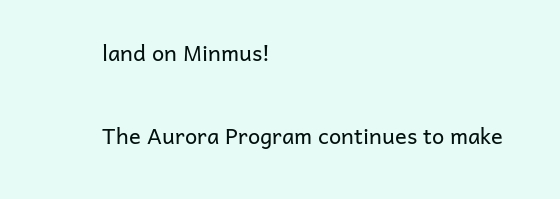land on Minmus!

The Aurora Program continues to make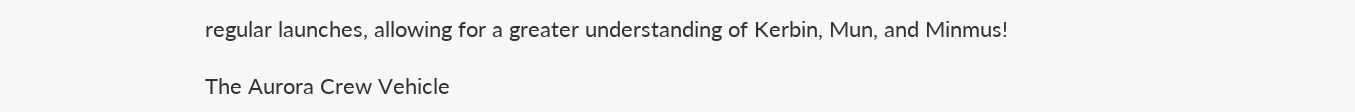regular launches, allowing for a greater understanding of Kerbin, Mun, and Minmus!

The Aurora Crew Vehicle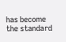has become the standard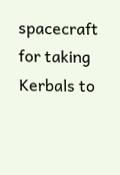spacecraft for taking Kerbals to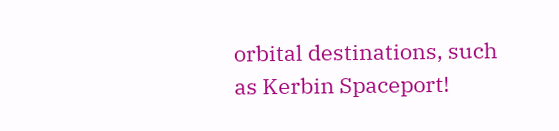orbital destinations, such as Kerbin Spaceport!